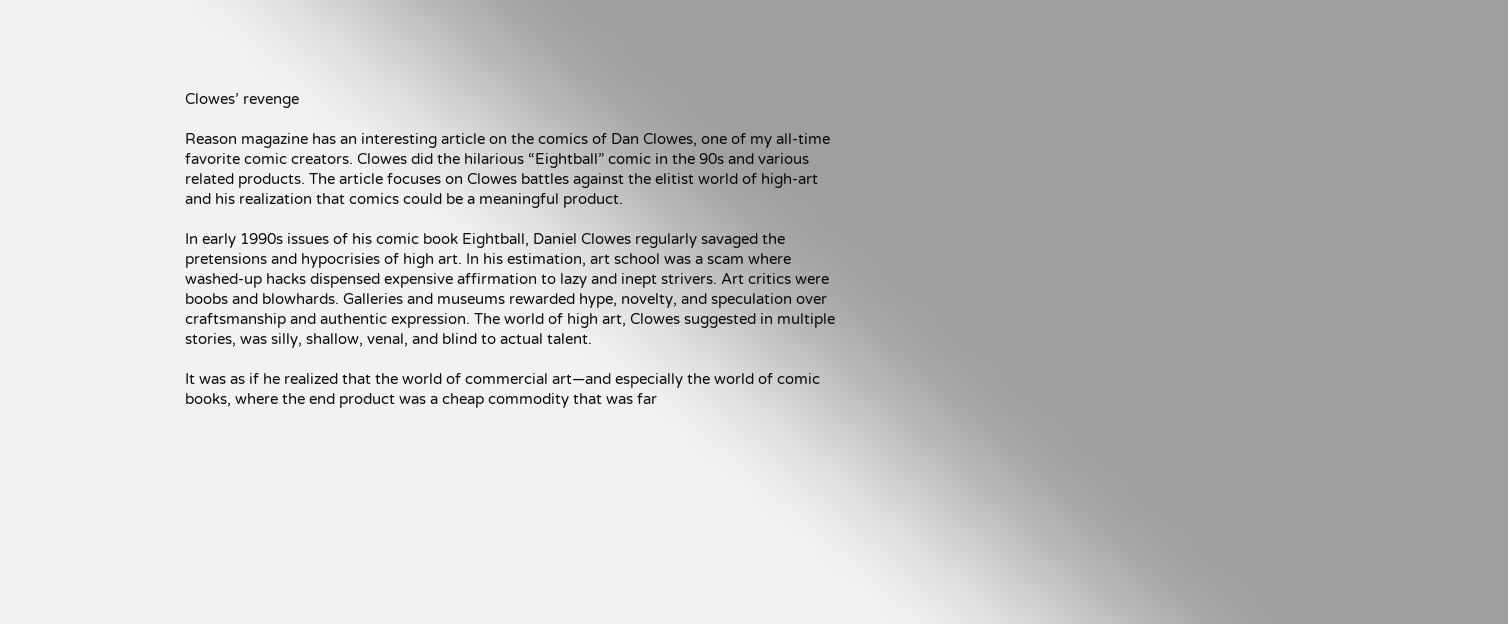Clowes’ revenge

Reason magazine has an interesting article on the comics of Dan Clowes, one of my all-time favorite comic creators. Clowes did the hilarious “Eightball” comic in the 90s and various related products. The article focuses on Clowes battles against the elitist world of high-art and his realization that comics could be a meaningful product.

In early 1990s issues of his comic book Eightball, Daniel Clowes regularly savaged the pretensions and hypocrisies of high art. In his estimation, art school was a scam where washed-up hacks dispensed expensive affirmation to lazy and inept strivers. Art critics were boobs and blowhards. Galleries and museums rewarded hype, novelty, and speculation over craftsmanship and authentic expression. The world of high art, Clowes suggested in multiple stories, was silly, shallow, venal, and blind to actual talent.

It was as if he realized that the world of commercial art—and especially the world of comic books, where the end product was a cheap commodity that was far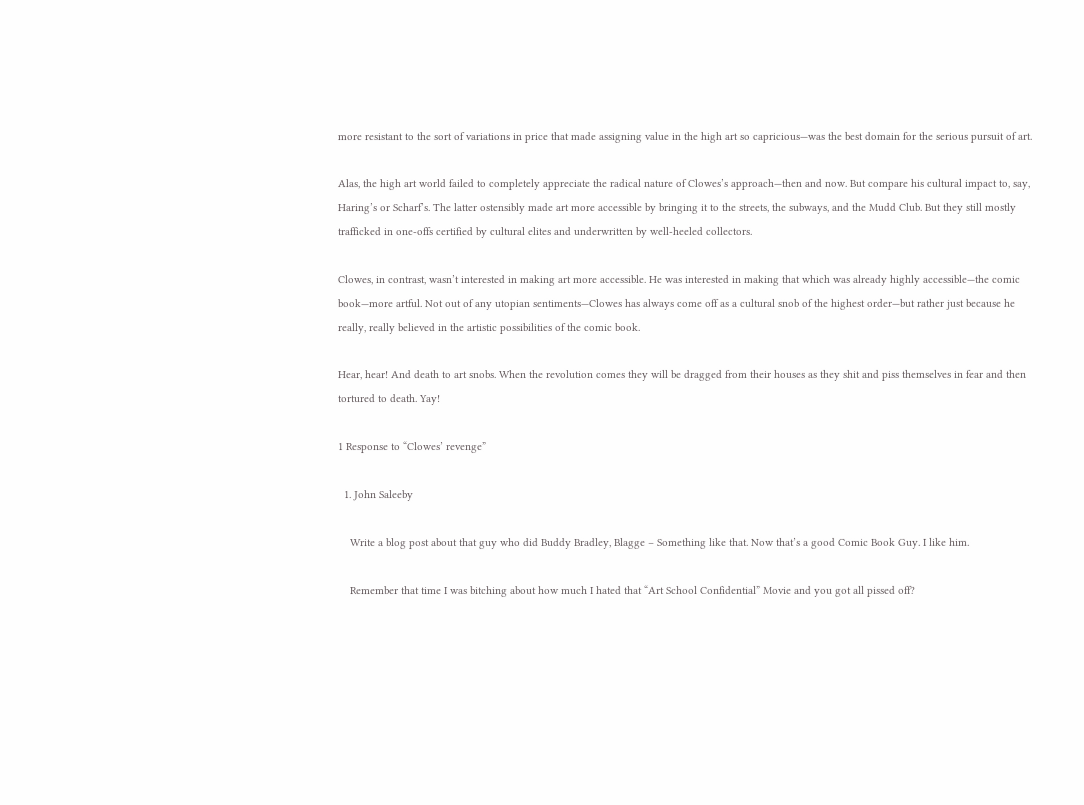more resistant to the sort of variations in price that made assigning value in the high art so capricious—was the best domain for the serious pursuit of art.

Alas, the high art world failed to completely appreciate the radical nature of Clowes’s approach—then and now. But compare his cultural impact to, say, Haring’s or Scharf’s. The latter ostensibly made art more accessible by bringing it to the streets, the subways, and the Mudd Club. But they still mostly trafficked in one-offs certified by cultural elites and underwritten by well-heeled collectors.

Clowes, in contrast, wasn’t interested in making art more accessible. He was interested in making that which was already highly accessible—the comic book—more artful. Not out of any utopian sentiments—Clowes has always come off as a cultural snob of the highest order—but rather just because he really, really believed in the artistic possibilities of the comic book.

Hear, hear! And death to art snobs. When the revolution comes they will be dragged from their houses as they shit and piss themselves in fear and then tortured to death. Yay!

1 Response to “Clowes’ revenge”

  1. John Saleeby

    Write a blog post about that guy who did Buddy Bradley, Blagge – Something like that. Now that’s a good Comic Book Guy. I like him.

    Remember that time I was bitching about how much I hated that “Art School Confidential” Movie and you got all pissed off?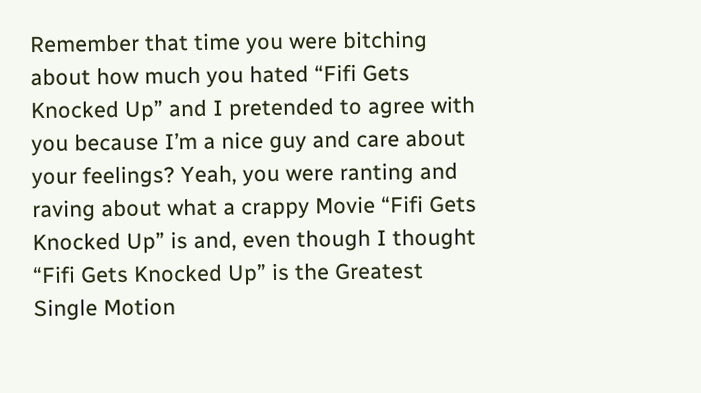Remember that time you were bitching about how much you hated “Fifi Gets Knocked Up” and I pretended to agree with you because I’m a nice guy and care about your feelings? Yeah, you were ranting and raving about what a crappy Movie “Fifi Gets Knocked Up” is and, even though I thought “Fifi Gets Knocked Up” is the Greatest Single Motion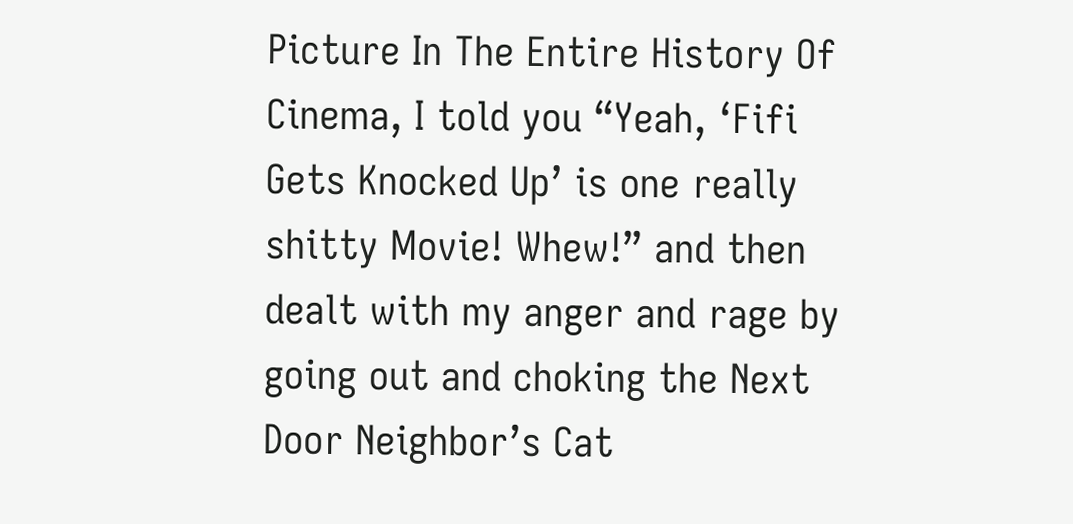Picture In The Entire History Of Cinema, I told you “Yeah, ‘Fifi Gets Knocked Up’ is one really shitty Movie! Whew!” and then dealt with my anger and rage by going out and choking the Next Door Neighbor’s Cat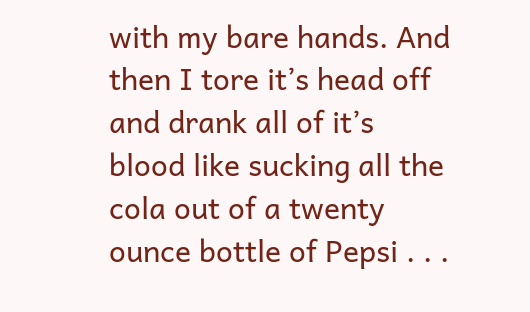with my bare hands. And then I tore it’s head off and drank all of it’s blood like sucking all the cola out of a twenty ounce bottle of Pepsi . . .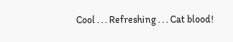Cool . . . Refreshing . . . Cat blood!